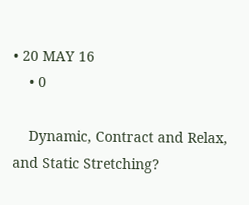• 20 MAY 16
    • 0

    Dynamic, Contract and Relax, and Static Stretching?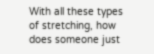With all these types of stretching, how does someone just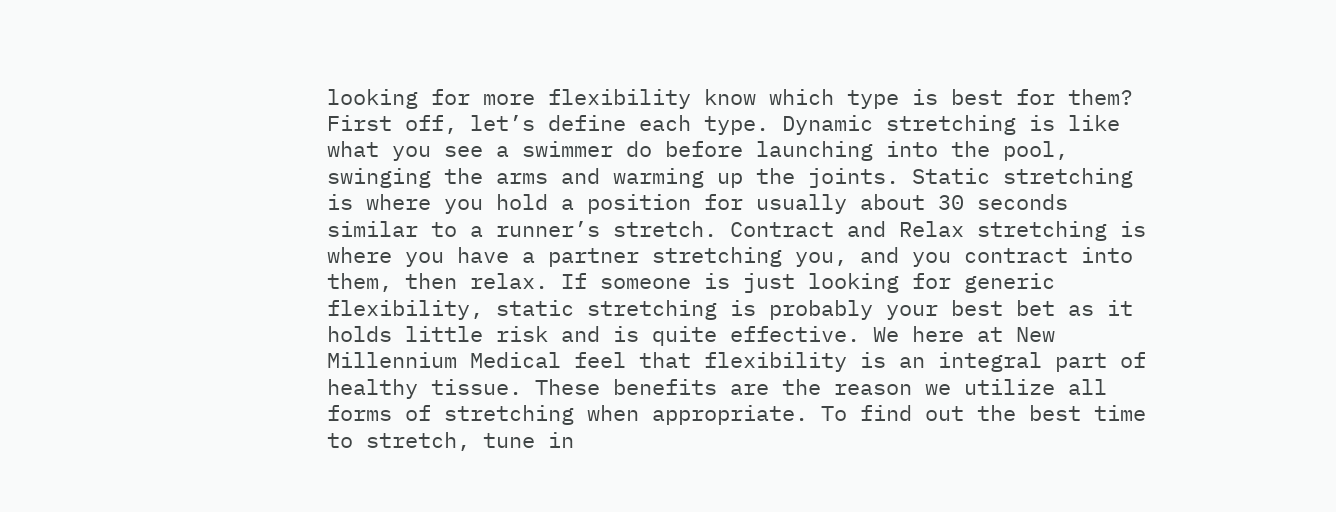looking for more flexibility know which type is best for them? First off, let’s define each type. Dynamic stretching is like what you see a swimmer do before launching into the pool, swinging the arms and warming up the joints. Static stretching is where you hold a position for usually about 30 seconds similar to a runner’s stretch. Contract and Relax stretching is where you have a partner stretching you, and you contract into them, then relax. If someone is just looking for generic flexibility, static stretching is probably your best bet as it holds little risk and is quite effective. We here at New Millennium Medical feel that flexibility is an integral part of healthy tissue. These benefits are the reason we utilize all forms of stretching when appropriate. To find out the best time to stretch, tune in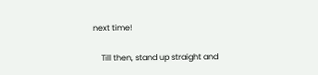next time!

    Till then, stand up straight and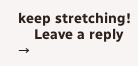keep stretching!
    Leave a reply →